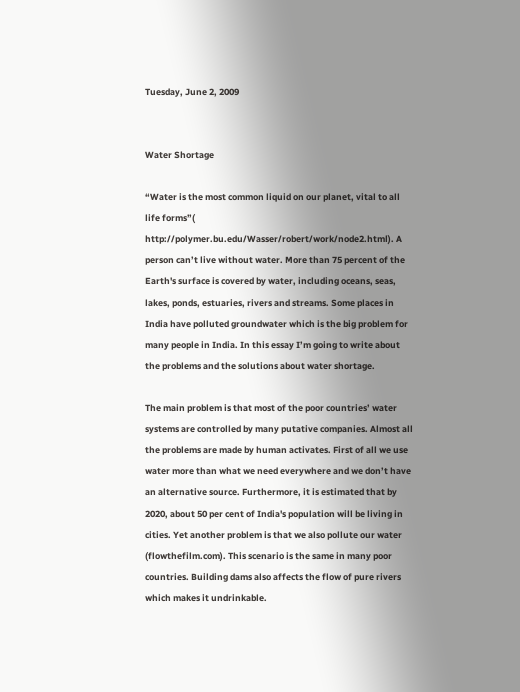Tuesday, June 2, 2009


Water Shortage

“Water is the most common liquid on our planet, vital to all life forms”( http://polymer.bu.edu/Wasser/robert/work/node2.html). A person can’t live without water. More than 75 percent of the Earth's surface is covered by water, including oceans, seas, lakes, ponds, estuaries, rivers and streams. Some places in India have polluted groundwater which is the big problem for many people in India. In this essay I’m going to write about the problems and the solutions about water shortage.

The main problem is that most of the poor countries’ water systems are controlled by many putative companies. Almost all the problems are made by human activates. First of all we use water more than what we need everywhere and we don’t have an alternative source. Furthermore, it is estimated that by 2020, about 50 per cent of India's population will be living in cities. Yet another problem is that we also pollute our water (flowthefilm.com). This scenario is the same in many poor countries. Building dams also affects the flow of pure rivers which makes it undrinkable.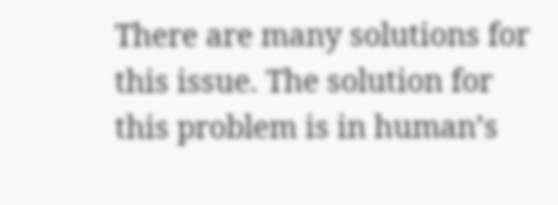There are many solutions for this issue. The solution for this problem is in human’s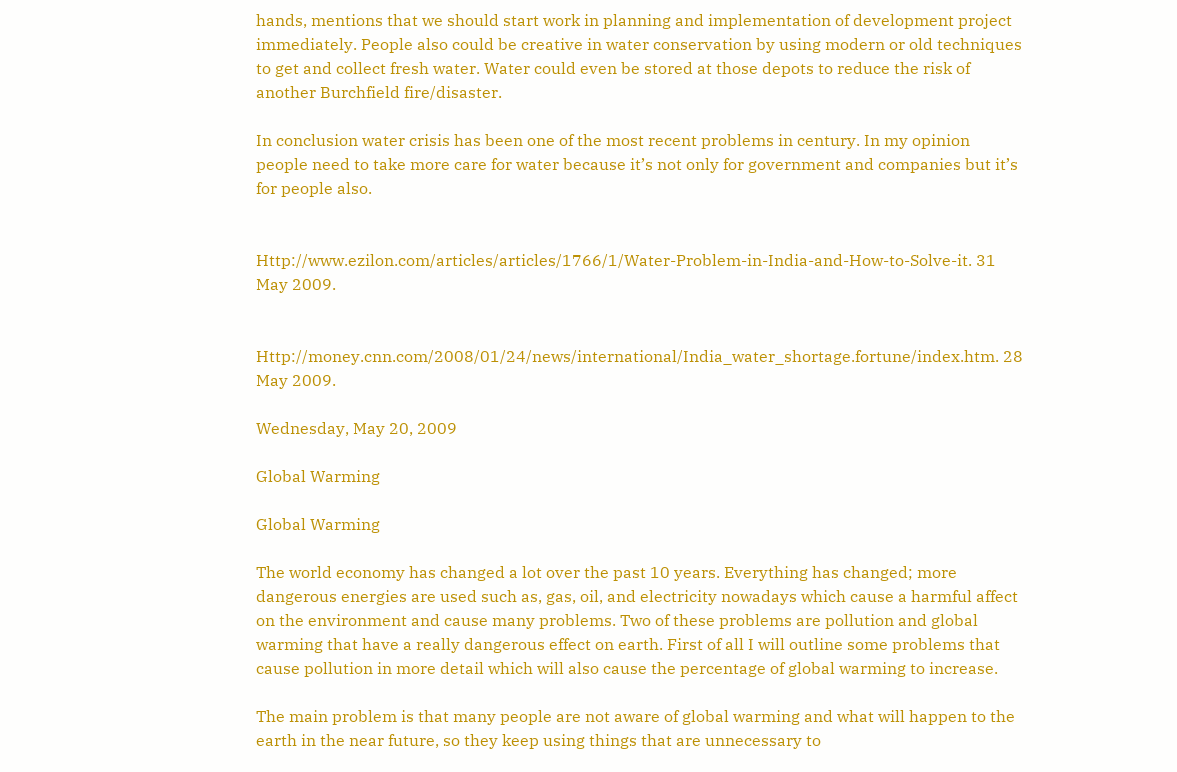hands, mentions that we should start work in planning and implementation of development project immediately. People also could be creative in water conservation by using modern or old techniques to get and collect fresh water. Water could even be stored at those depots to reduce the risk of another Burchfield fire/disaster.

In conclusion water crisis has been one of the most recent problems in century. In my opinion people need to take more care for water because it’s not only for government and companies but it’s for people also.


Http://www.ezilon.com/articles/articles/1766/1/Water-Problem-in-India-and-How-to-Solve-it. 31 May 2009.


Http://money.cnn.com/2008/01/24/news/international/India_water_shortage.fortune/index.htm. 28 May 2009.

Wednesday, May 20, 2009

Global Warming

Global Warming

The world economy has changed a lot over the past 10 years. Everything has changed; more dangerous energies are used such as, gas, oil, and electricity nowadays which cause a harmful affect on the environment and cause many problems. Two of these problems are pollution and global warming that have a really dangerous effect on earth. First of all I will outline some problems that cause pollution in more detail which will also cause the percentage of global warming to increase.

The main problem is that many people are not aware of global warming and what will happen to the earth in the near future, so they keep using things that are unnecessary to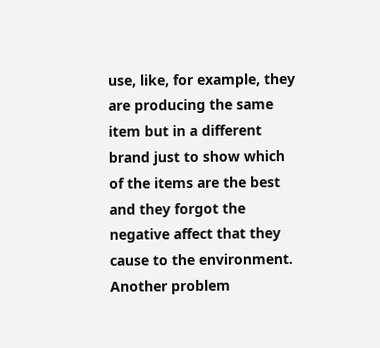use, like, for example, they are producing the same item but in a different brand just to show which of the items are the best and they forgot the negative affect that they cause to the environment. Another problem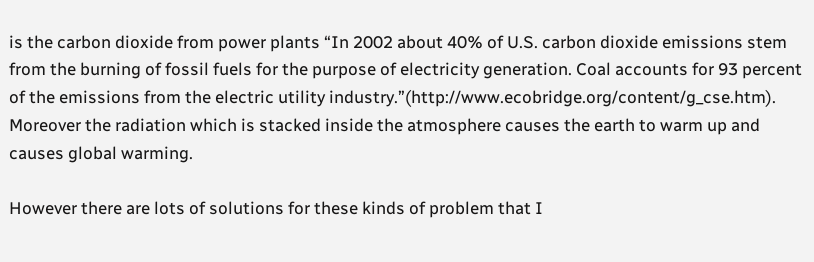is the carbon dioxide from power plants “In 2002 about 40% of U.S. carbon dioxide emissions stem from the burning of fossil fuels for the purpose of electricity generation. Coal accounts for 93 percent of the emissions from the electric utility industry.”(http://www.ecobridge.org/content/g_cse.htm). Moreover the radiation which is stacked inside the atmosphere causes the earth to warm up and causes global warming.

However there are lots of solutions for these kinds of problem that I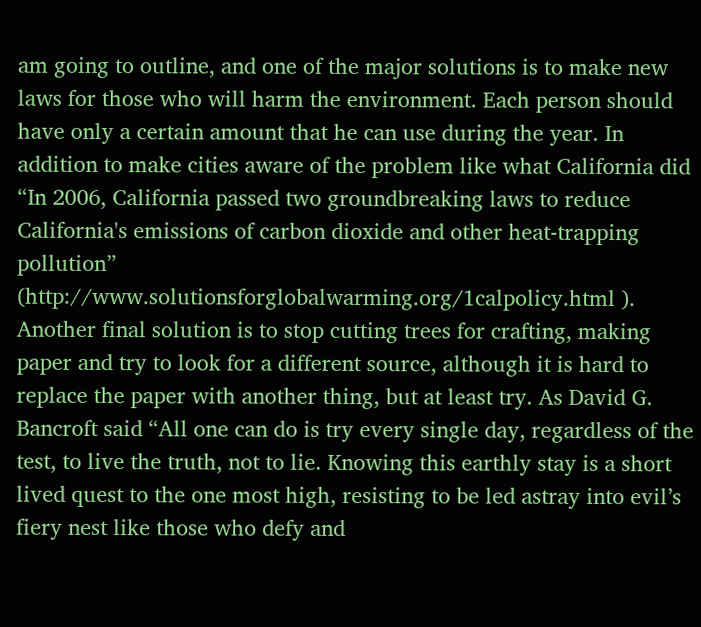am going to outline, and one of the major solutions is to make new laws for those who will harm the environment. Each person should have only a certain amount that he can use during the year. In addition to make cities aware of the problem like what California did “In 2006, California passed two groundbreaking laws to reduce California's emissions of carbon dioxide and other heat-trapping pollution” (http://www.solutionsforglobalwarming.org/1calpolicy.html ).
Another final solution is to stop cutting trees for crafting, making paper and try to look for a different source, although it is hard to replace the paper with another thing, but at least try. As David G. Bancroft said “All one can do is try every single day, regardless of the test, to live the truth, not to lie. Knowing this earthly stay is a short lived quest to the one most high, resisting to be led astray into evil’s fiery nest like those who defy and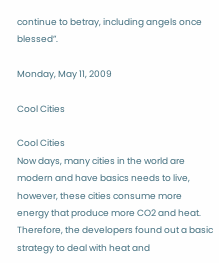continue to betray, including angels once blessed”.

Monday, May 11, 2009

Cool Cities

Cool Cities
Now days, many cities in the world are modern and have basics needs to live, however, these cities consume more energy that produce more CO2 and heat. Therefore, the developers found out a basic strategy to deal with heat and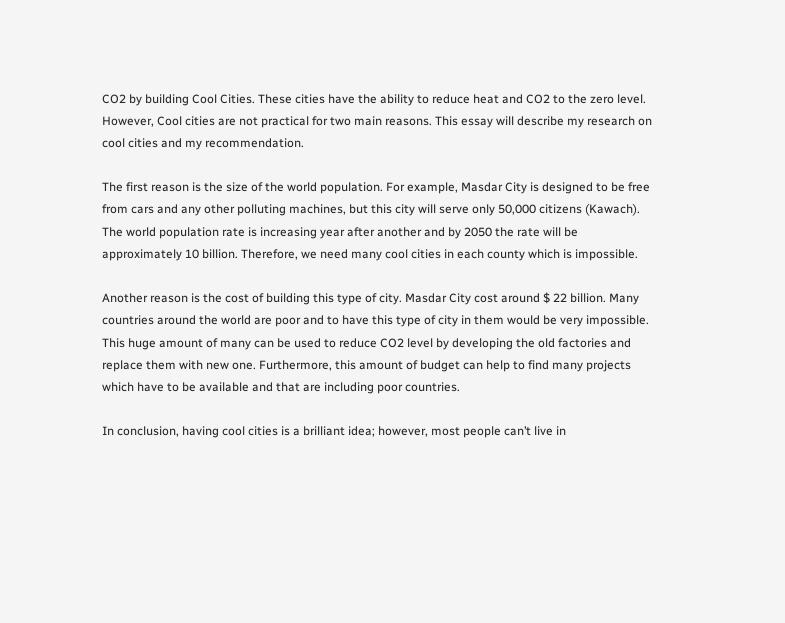CO2 by building Cool Cities. These cities have the ability to reduce heat and CO2 to the zero level. However, Cool cities are not practical for two main reasons. This essay will describe my research on cool cities and my recommendation.

The first reason is the size of the world population. For example, Masdar City is designed to be free from cars and any other polluting machines, but this city will serve only 50,000 citizens (Kawach). The world population rate is increasing year after another and by 2050 the rate will be approximately 10 billion. Therefore, we need many cool cities in each county which is impossible.

Another reason is the cost of building this type of city. Masdar City cost around $ 22 billion. Many countries around the world are poor and to have this type of city in them would be very impossible. This huge amount of many can be used to reduce CO2 level by developing the old factories and replace them with new one. Furthermore, this amount of budget can help to find many projects which have to be available and that are including poor countries.

In conclusion, having cool cities is a brilliant idea; however, most people can’t live in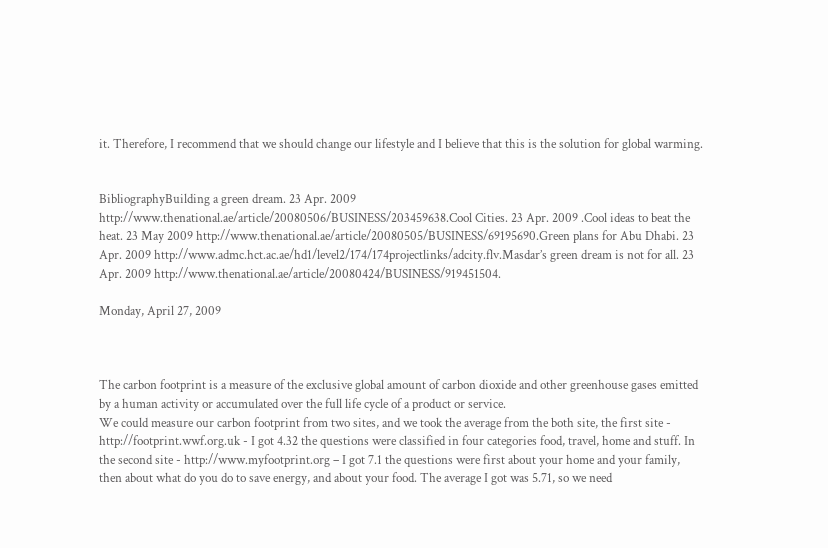it. Therefore, I recommend that we should change our lifestyle and I believe that this is the solution for global warming.


BibliographyBuilding a green dream. 23 Apr. 2009 http://www.thenational.ae/article/20080506/BUSINESS/203459638.Cool Cities. 23 Apr. 2009 .Cool ideas to beat the heat. 23 May 2009 http://www.thenational.ae/article/20080505/BUSINESS/69195690.Green plans for Abu Dhabi. 23 Apr. 2009 http://www.admc.hct.ac.ae/hd1/level2/174/174projectlinks/adcity.flv.Masdar’s green dream is not for all. 23 Apr. 2009 http://www.thenational.ae/article/20080424/BUSINESS/919451504.

Monday, April 27, 2009



The carbon footprint is a measure of the exclusive global amount of carbon dioxide and other greenhouse gases emitted by a human activity or accumulated over the full life cycle of a product or service.
We could measure our carbon footprint from two sites, and we took the average from the both site, the first site - http://footprint.wwf.org.uk - I got 4.32 the questions were classified in four categories food, travel, home and stuff. In the second site - http://www.myfootprint.org – I got 7.1 the questions were first about your home and your family, then about what do you do to save energy, and about your food. The average I got was 5.71, so we need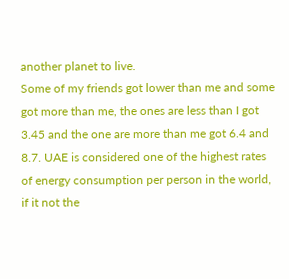another planet to live.
Some of my friends got lower than me and some got more than me, the ones are less than I got 3.45 and the one are more than me got 6.4 and 8.7. UAE is considered one of the highest rates of energy consumption per person in the world, if it not the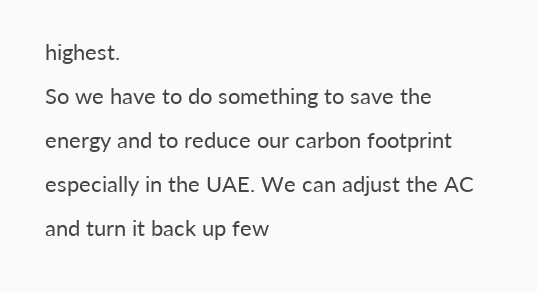highest.
So we have to do something to save the energy and to reduce our carbon footprint especially in the UAE. We can adjust the AC and turn it back up few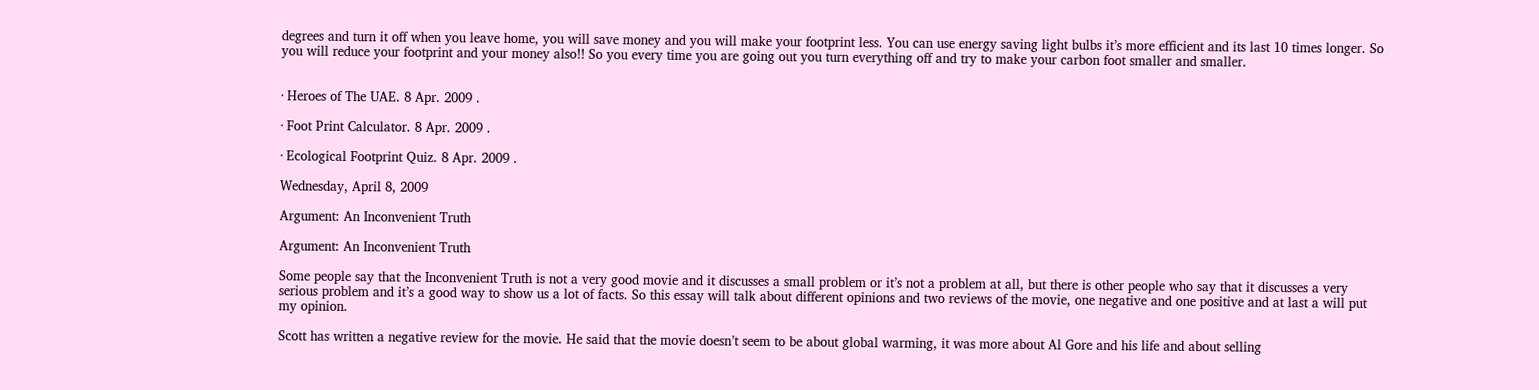degrees and turn it off when you leave home, you will save money and you will make your footprint less. You can use energy saving light bulbs it’s more efficient and its last 10 times longer. So you will reduce your footprint and your money also!! So you every time you are going out you turn everything off and try to make your carbon foot smaller and smaller.


· Heroes of The UAE. 8 Apr. 2009 .

· Foot Print Calculator. 8 Apr. 2009 .

· Ecological Footprint Quiz. 8 Apr. 2009 .

Wednesday, April 8, 2009

Argument: An Inconvenient Truth

Argument: An Inconvenient Truth

Some people say that the Inconvenient Truth is not a very good movie and it discusses a small problem or it’s not a problem at all, but there is other people who say that it discusses a very serious problem and it’s a good way to show us a lot of facts. So this essay will talk about different opinions and two reviews of the movie, one negative and one positive and at last a will put my opinion.

Scott has written a negative review for the movie. He said that the movie doesn’t seem to be about global warming, it was more about Al Gore and his life and about selling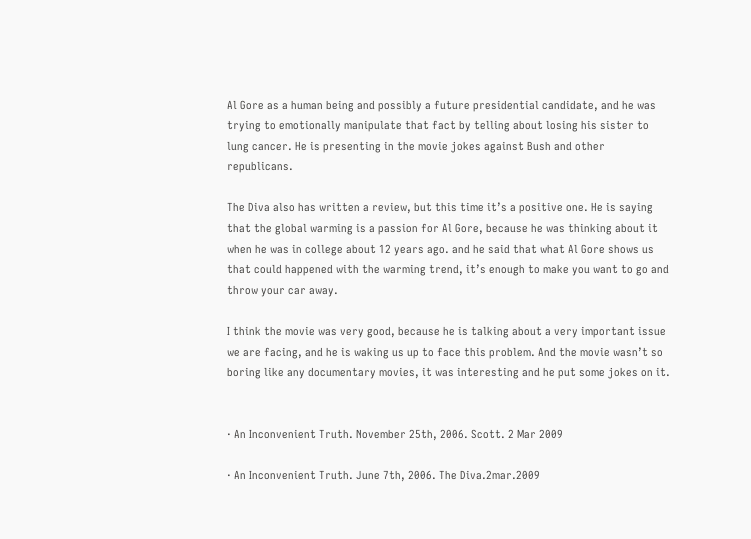Al Gore as a human being and possibly a future presidential candidate, and he was trying to emotionally manipulate that fact by telling about losing his sister to lung cancer. He is presenting in the movie jokes against Bush and other republicans.

The Diva also has written a review, but this time it’s a positive one. He is saying that the global warming is a passion for Al Gore, because he was thinking about it when he was in college about 12 years ago. and he said that what Al Gore shows us that could happened with the warming trend, it’s enough to make you want to go and throw your car away.

I think the movie was very good, because he is talking about a very important issue we are facing, and he is waking us up to face this problem. And the movie wasn’t so boring like any documentary movies, it was interesting and he put some jokes on it.


· An Inconvenient Truth. November 25th, 2006. Scott. 2 Mar 2009

· An Inconvenient Truth. June 7th, 2006. The Diva.2mar.2009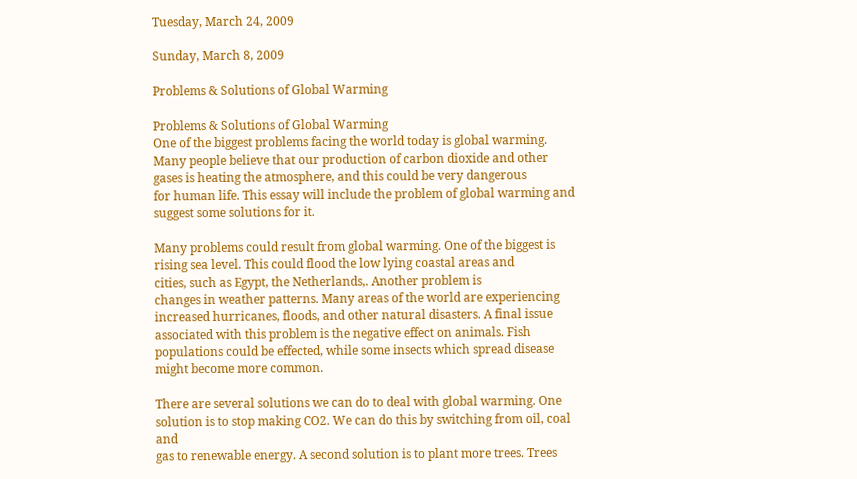Tuesday, March 24, 2009

Sunday, March 8, 2009

Problems & Solutions of Global Warming

Problems & Solutions of Global Warming
One of the biggest problems facing the world today is global warming.
Many people believe that our production of carbon dioxide and other
gases is heating the atmosphere, and this could be very dangerous
for human life. This essay will include the problem of global warming and
suggest some solutions for it.

Many problems could result from global warming. One of the biggest is
rising sea level. This could flood the low lying coastal areas and
cities, such as Egypt, the Netherlands,. Another problem is
changes in weather patterns. Many areas of the world are experiencing
increased hurricanes, floods, and other natural disasters. A final issue
associated with this problem is the negative effect on animals. Fish
populations could be effected, while some insects which spread disease might become more common.

There are several solutions we can do to deal with global warming. One
solution is to stop making CO2. We can do this by switching from oil, coal and
gas to renewable energy. A second solution is to plant more trees. Trees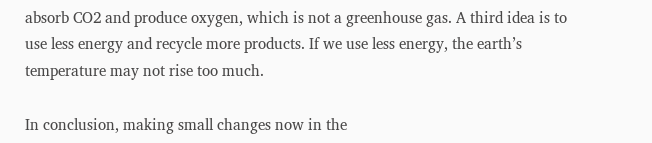absorb CO2 and produce oxygen, which is not a greenhouse gas. A third idea is to use less energy and recycle more products. If we use less energy, the earth’s temperature may not rise too much.

In conclusion, making small changes now in the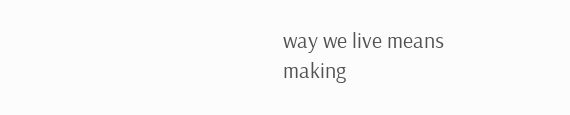way we live means
making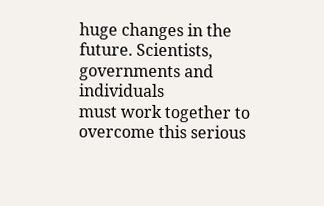huge changes in the future. Scientists, governments and individuals
must work together to overcome this serious